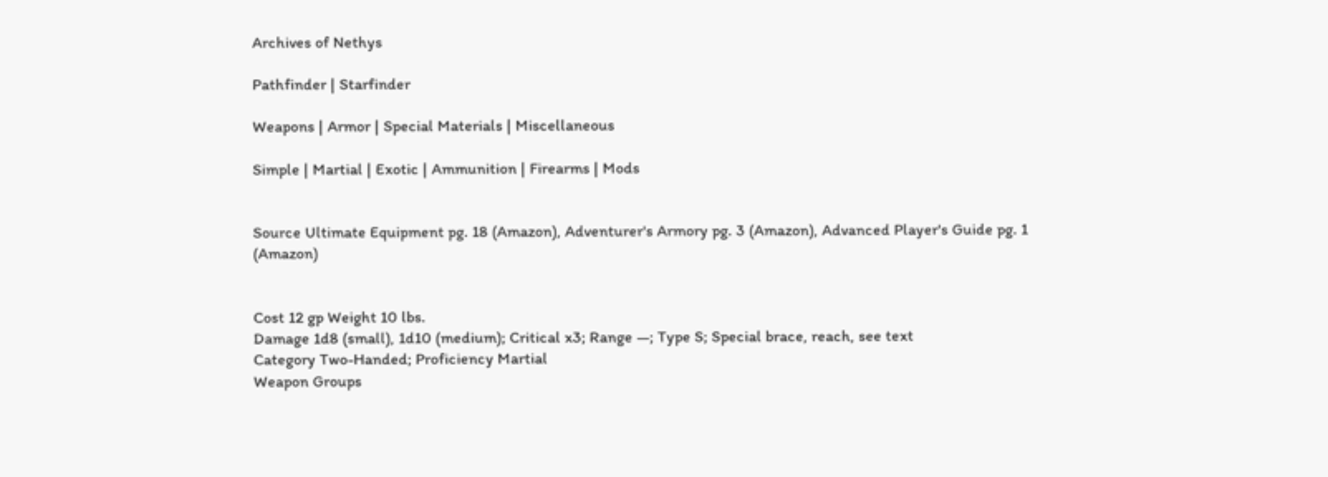Archives of Nethys

Pathfinder | Starfinder

Weapons | Armor | Special Materials | Miscellaneous

Simple | Martial | Exotic | Ammunition | Firearms | Mods


Source Ultimate Equipment pg. 18 (Amazon), Adventurer's Armory pg. 3 (Amazon), Advanced Player's Guide pg. 1 (Amazon)


Cost 12 gp Weight 10 lbs.
Damage 1d8 (small), 1d10 (medium); Critical x3; Range —; Type S; Special brace, reach, see text
Category Two-Handed; Proficiency Martial
Weapon Groups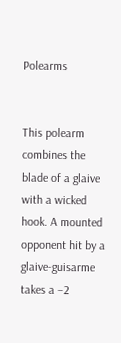Polearms


This polearm combines the blade of a glaive with a wicked hook. A mounted opponent hit by a glaive-guisarme takes a –2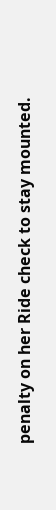penalty on her Ride check to stay mounted.